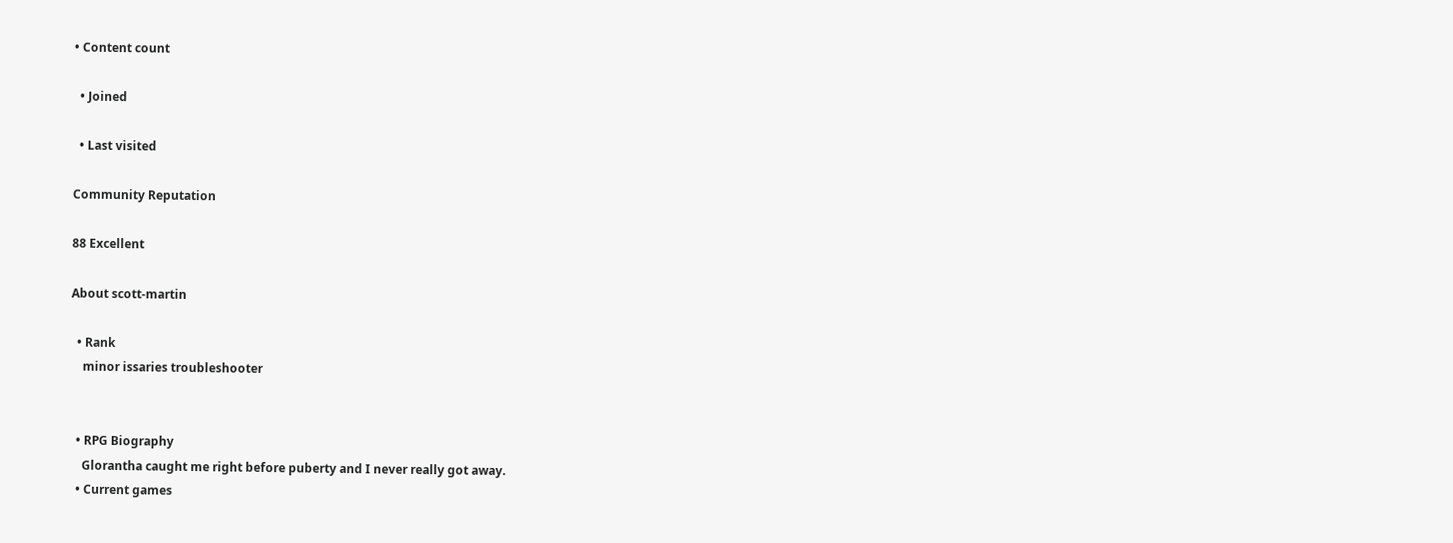• Content count

  • Joined

  • Last visited

Community Reputation

88 Excellent

About scott-martin

  • Rank
    minor issaries troubleshooter


  • RPG Biography
    Glorantha caught me right before puberty and I never really got away.
  • Current games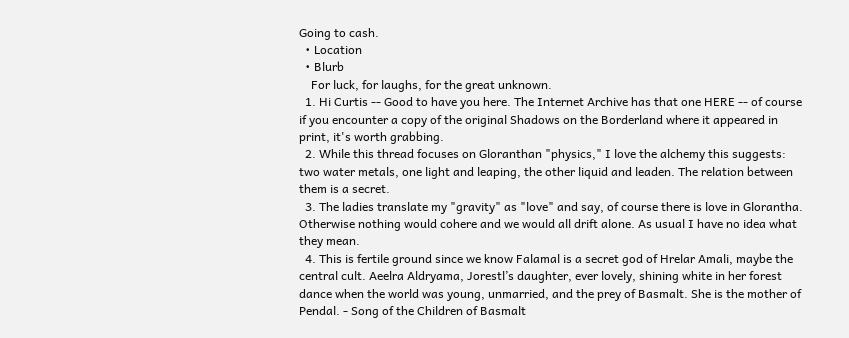Going to cash.
  • Location
  • Blurb
    For luck, for laughs, for the great unknown.
  1. Hi Curtis -- Good to have you here. The Internet Archive has that one HERE -- of course if you encounter a copy of the original Shadows on the Borderland where it appeared in print, it's worth grabbing.
  2. While this thread focuses on Gloranthan "physics," I love the alchemy this suggests: two water metals, one light and leaping, the other liquid and leaden. The relation between them is a secret.
  3. The ladies translate my "gravity" as "love" and say, of course there is love in Glorantha. Otherwise nothing would cohere and we would all drift alone. As usual I have no idea what they mean.
  4. This is fertile ground since we know Falamal is a secret god of Hrelar Amali, maybe the central cult. Aeelra Aldryama, Jorestl’s daughter, ever lovely, shining white in her forest dance when the world was young, unmarried, and the prey of Basmalt. She is the mother of Pendal. - Song of the Children of Basmalt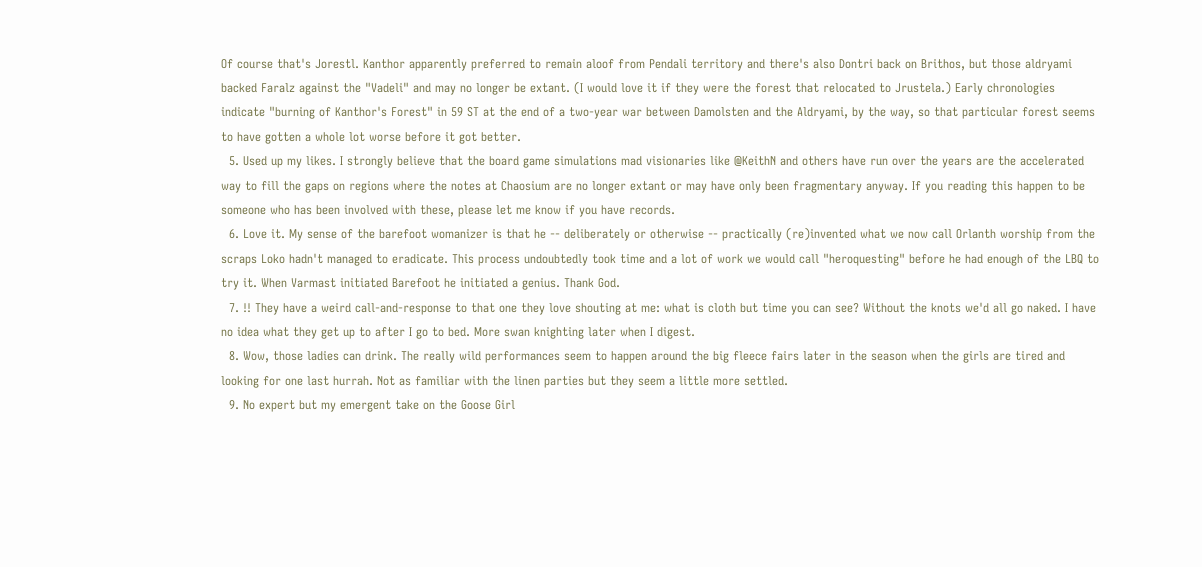Of course that's Jorestl. Kanthor apparently preferred to remain aloof from Pendali territory and there's also Dontri back on Brithos, but those aldryami backed Faralz against the "Vadeli" and may no longer be extant. (I would love it if they were the forest that relocated to Jrustela.) Early chronologies indicate "burning of Kanthor's Forest" in 59 ST at the end of a two-year war between Damolsten and the Aldryami, by the way, so that particular forest seems to have gotten a whole lot worse before it got better.
  5. Used up my likes. I strongly believe that the board game simulations mad visionaries like @KeithN and others have run over the years are the accelerated way to fill the gaps on regions where the notes at Chaosium are no longer extant or may have only been fragmentary anyway. If you reading this happen to be someone who has been involved with these, please let me know if you have records.
  6. Love it. My sense of the barefoot womanizer is that he -- deliberately or otherwise -- practically (re)invented what we now call Orlanth worship from the scraps Loko hadn't managed to eradicate. This process undoubtedly took time and a lot of work we would call "heroquesting" before he had enough of the LBQ to try it. When Varmast initiated Barefoot he initiated a genius. Thank God.
  7. !! They have a weird call-and-response to that one they love shouting at me: what is cloth but time you can see? Without the knots we'd all go naked. I have no idea what they get up to after I go to bed. More swan knighting later when I digest.
  8. Wow, those ladies can drink. The really wild performances seem to happen around the big fleece fairs later in the season when the girls are tired and looking for one last hurrah. Not as familiar with the linen parties but they seem a little more settled.
  9. No expert but my emergent take on the Goose Girl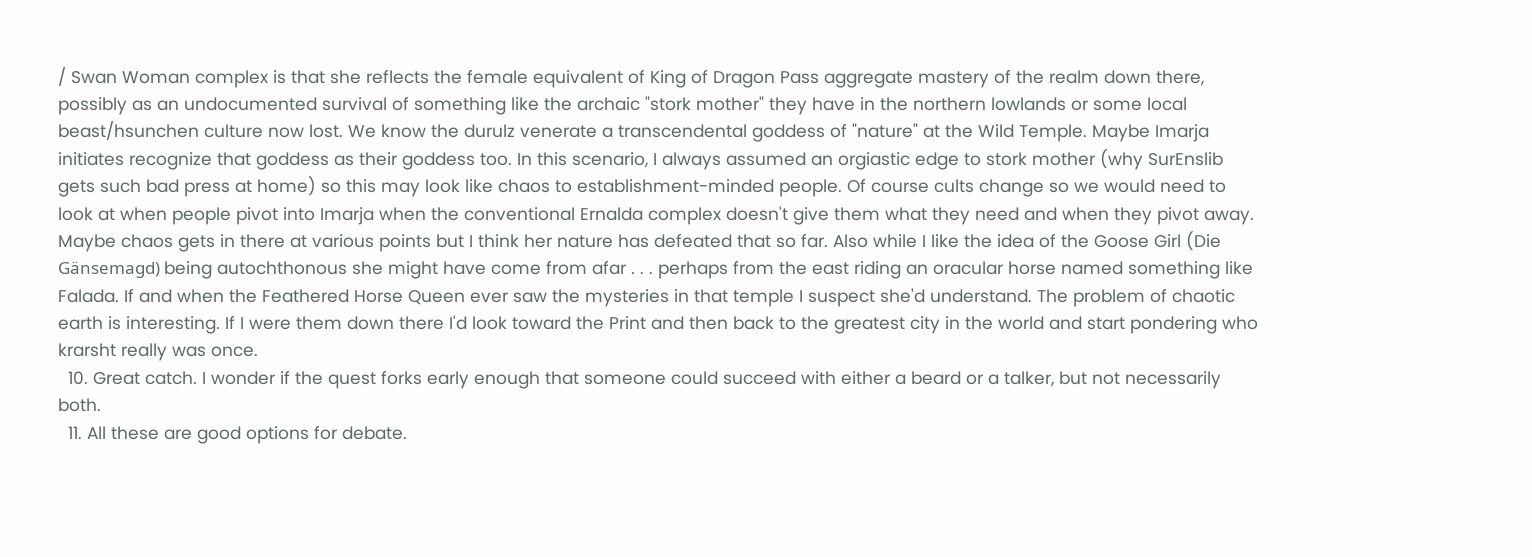/ Swan Woman complex is that she reflects the female equivalent of King of Dragon Pass aggregate mastery of the realm down there, possibly as an undocumented survival of something like the archaic "stork mother" they have in the northern lowlands or some local beast/hsunchen culture now lost. We know the durulz venerate a transcendental goddess of "nature" at the Wild Temple. Maybe Imarja initiates recognize that goddess as their goddess too. In this scenario, I always assumed an orgiastic edge to stork mother (why SurEnslib gets such bad press at home) so this may look like chaos to establishment-minded people. Of course cults change so we would need to look at when people pivot into Imarja when the conventional Ernalda complex doesn't give them what they need and when they pivot away. Maybe chaos gets in there at various points but I think her nature has defeated that so far. Also while I like the idea of the Goose Girl (Die Gänsemagd) being autochthonous she might have come from afar . . . perhaps from the east riding an oracular horse named something like Falada. If and when the Feathered Horse Queen ever saw the mysteries in that temple I suspect she'd understand. The problem of chaotic earth is interesting. If I were them down there I'd look toward the Print and then back to the greatest city in the world and start pondering who krarsht really was once.
  10. Great catch. I wonder if the quest forks early enough that someone could succeed with either a beard or a talker, but not necessarily both.
  11. All these are good options for debate.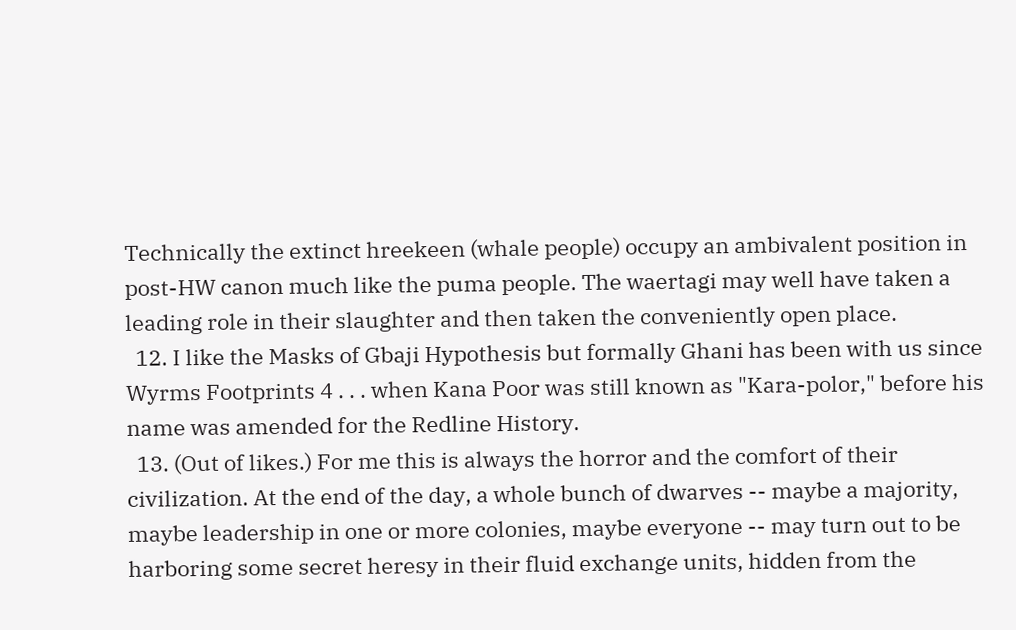Technically the extinct hreekeen (whale people) occupy an ambivalent position in post-HW canon much like the puma people. The waertagi may well have taken a leading role in their slaughter and then taken the conveniently open place.
  12. I like the Masks of Gbaji Hypothesis but formally Ghani has been with us since Wyrms Footprints 4 . . . when Kana Poor was still known as "Kara-polor," before his name was amended for the Redline History.
  13. (Out of likes.) For me this is always the horror and the comfort of their civilization. At the end of the day, a whole bunch of dwarves -- maybe a majority, maybe leadership in one or more colonies, maybe everyone -- may turn out to be harboring some secret heresy in their fluid exchange units, hidden from the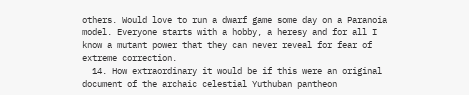others. Would love to run a dwarf game some day on a Paranoia model. Everyone starts with a hobby, a heresy and for all I know a mutant power that they can never reveal for fear of extreme correction.
  14. How extraordinary it would be if this were an original document of the archaic celestial Yuthuban pantheon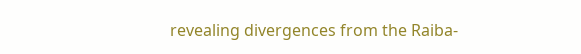revealing divergences from the Raiba-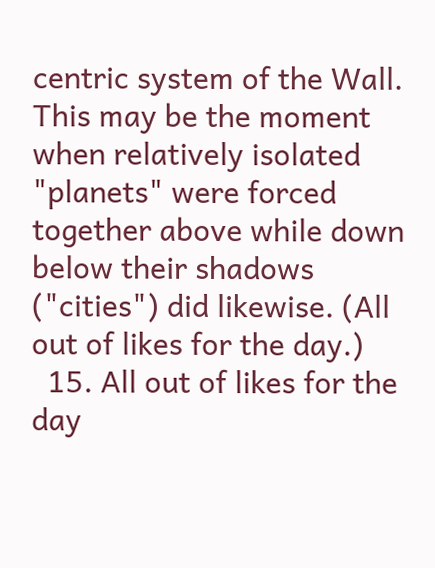centric system of the Wall. This may be the moment when relatively isolated "planets" were forced together above while down below their shadows ("cities") did likewise. (All out of likes for the day.)
  15. All out of likes for the day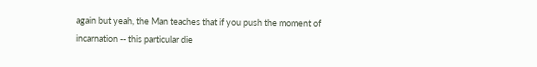again but yeah, the Man teaches that if you push the moment of incarnation -- this particular die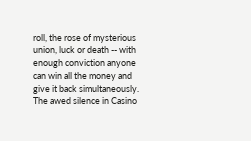roll, the rose of mysterious union, luck or death -- with enough conviction anyone can win all the money and give it back simultaneously. The awed silence in Casino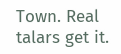Town. Real talars get it.